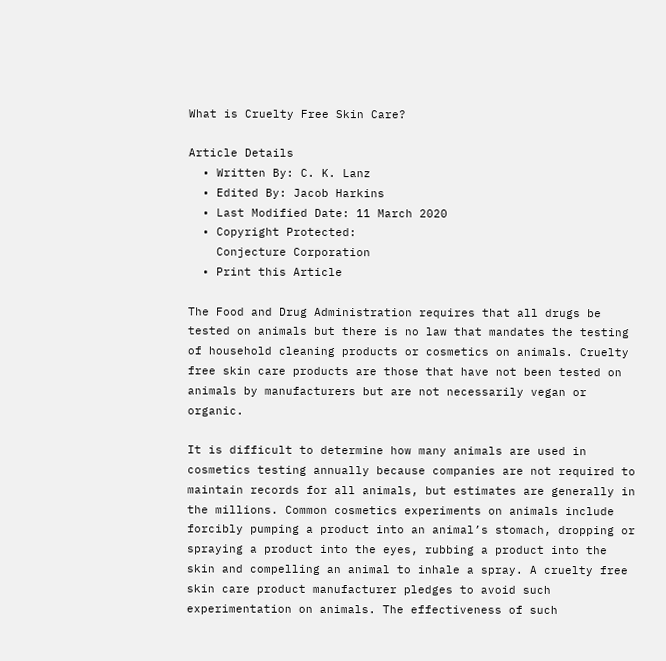What is Cruelty Free Skin Care?

Article Details
  • Written By: C. K. Lanz
  • Edited By: Jacob Harkins
  • Last Modified Date: 11 March 2020
  • Copyright Protected:
    Conjecture Corporation
  • Print this Article

The Food and Drug Administration requires that all drugs be tested on animals but there is no law that mandates the testing of household cleaning products or cosmetics on animals. Cruelty free skin care products are those that have not been tested on animals by manufacturers but are not necessarily vegan or organic.

It is difficult to determine how many animals are used in cosmetics testing annually because companies are not required to maintain records for all animals, but estimates are generally in the millions. Common cosmetics experiments on animals include forcibly pumping a product into an animal’s stomach, dropping or spraying a product into the eyes, rubbing a product into the skin and compelling an animal to inhale a spray. A cruelty free skin care product manufacturer pledges to avoid such experimentation on animals. The effectiveness of such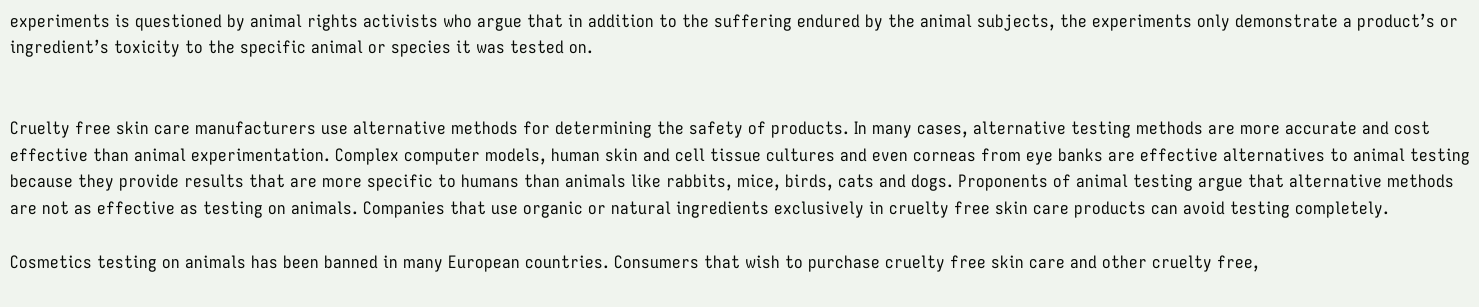experiments is questioned by animal rights activists who argue that in addition to the suffering endured by the animal subjects, the experiments only demonstrate a product’s or ingredient’s toxicity to the specific animal or species it was tested on.


Cruelty free skin care manufacturers use alternative methods for determining the safety of products. In many cases, alternative testing methods are more accurate and cost effective than animal experimentation. Complex computer models, human skin and cell tissue cultures and even corneas from eye banks are effective alternatives to animal testing because they provide results that are more specific to humans than animals like rabbits, mice, birds, cats and dogs. Proponents of animal testing argue that alternative methods are not as effective as testing on animals. Companies that use organic or natural ingredients exclusively in cruelty free skin care products can avoid testing completely.

Cosmetics testing on animals has been banned in many European countries. Consumers that wish to purchase cruelty free skin care and other cruelty free,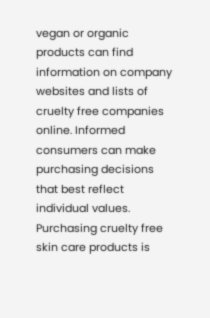vegan or organic products can find information on company websites and lists of cruelty free companies online. Informed consumers can make purchasing decisions that best reflect individual values. Purchasing cruelty free skin care products is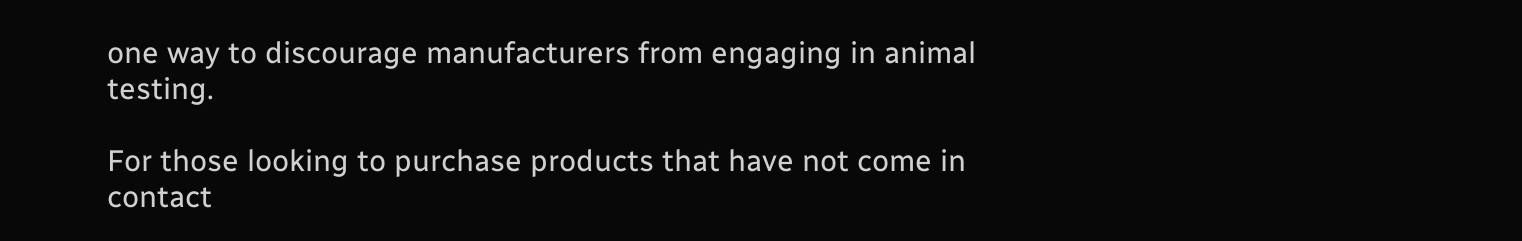one way to discourage manufacturers from engaging in animal testing.

For those looking to purchase products that have not come in contact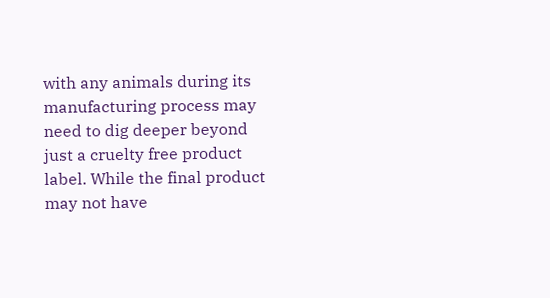with any animals during its manufacturing process may need to dig deeper beyond just a cruelty free product label. While the final product may not have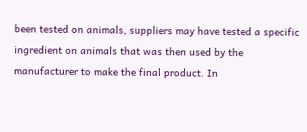been tested on animals, suppliers may have tested a specific ingredient on animals that was then used by the manufacturer to make the final product. In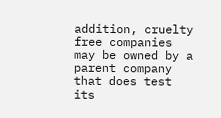addition, cruelty free companies may be owned by a parent company that does test its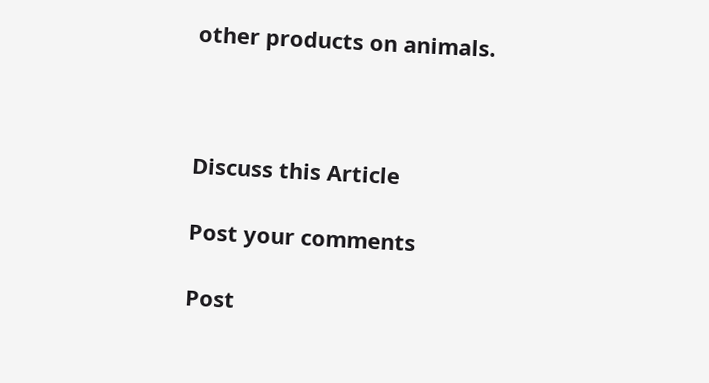other products on animals.



Discuss this Article

Post your comments

Post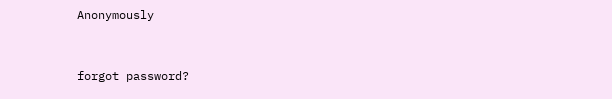Anonymously


forgot password?